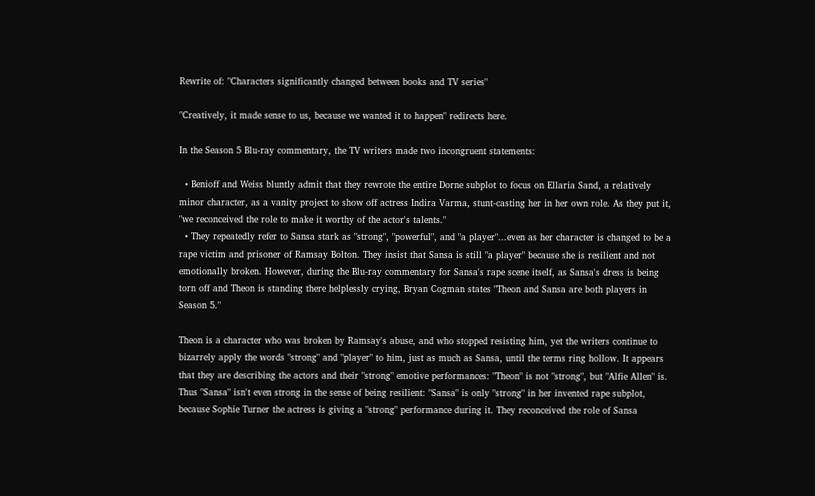Rewrite of: "Characters significantly changed between books and TV series"

"Creatively, it made sense to us, because we wanted it to happen" redirects here.

In the Season 5 Blu-ray commentary, the TV writers made two incongruent statements:

  • Benioff and Weiss bluntly admit that they rewrote the entire Dorne subplot to focus on Ellaria Sand, a relatively minor character, as a vanity project to show off actress Indira Varma, stunt-casting her in her own role. As they put it, "we reconceived the role to make it worthy of the actor's talents."
  • They repeatedly refer to Sansa stark as "strong", "powerful", and "a player"...even as her character is changed to be a rape victim and prisoner of Ramsay Bolton. They insist that Sansa is still "a player" because she is resilient and not emotionally broken. However, during the Blu-ray commentary for Sansa's rape scene itself, as Sansa's dress is being torn off and Theon is standing there helplessly crying, Bryan Cogman states "Theon and Sansa are both players in Season 5."

Theon is a character who was broken by Ramsay's abuse, and who stopped resisting him, yet the writers continue to bizarrely apply the words "strong" and "player" to him, just as much as Sansa, until the terms ring hollow. It appears that they are describing the actors and their "strong" emotive performances: "Theon" is not "strong", but "Alfie Allen" is. Thus "Sansa" isn't even strong in the sense of being resilient: "Sansa" is only "strong" in her invented rape subplot, because Sophie Turner the actress is giving a "strong" performance during it. They reconceived the role of Sansa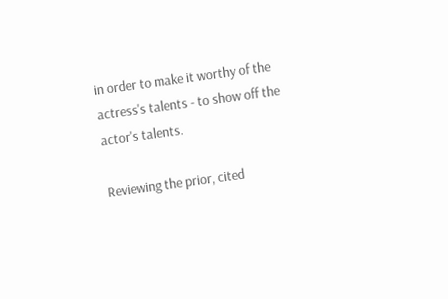in order to make it worthy of the actress's talents - to show off the actor's talents.

Reviewing the prior, cited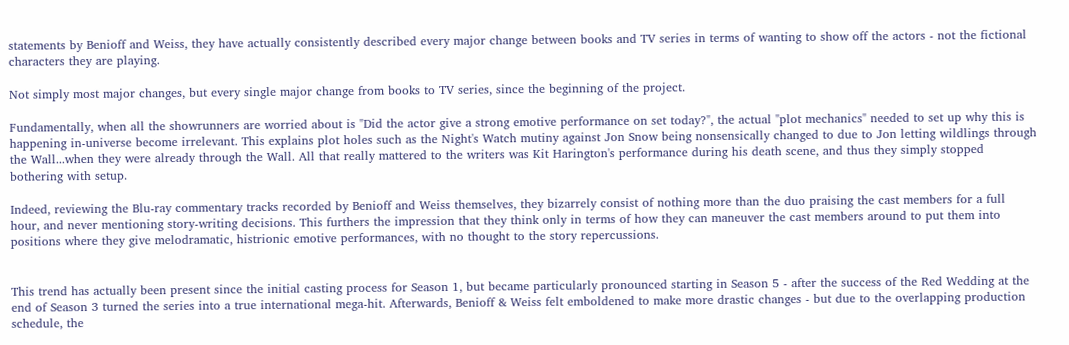statements by Benioff and Weiss, they have actually consistently described every major change between books and TV series in terms of wanting to show off the actors - not the fictional characters they are playing.

Not simply most major changes, but every single major change from books to TV series, since the beginning of the project.

Fundamentally, when all the showrunners are worried about is "Did the actor give a strong emotive performance on set today?", the actual "plot mechanics" needed to set up why this is happening in-universe become irrelevant. This explains plot holes such as the Night's Watch mutiny against Jon Snow being nonsensically changed to due to Jon letting wildlings through the Wall...when they were already through the Wall. All that really mattered to the writers was Kit Harington's performance during his death scene, and thus they simply stopped bothering with setup.

Indeed, reviewing the Blu-ray commentary tracks recorded by Benioff and Weiss themselves, they bizarrely consist of nothing more than the duo praising the cast members for a full hour, and never mentioning story-writing decisions. This furthers the impression that they think only in terms of how they can maneuver the cast members around to put them into positions where they give melodramatic, histrionic emotive performances, with no thought to the story repercussions.


This trend has actually been present since the initial casting process for Season 1, but became particularly pronounced starting in Season 5 - after the success of the Red Wedding at the end of Season 3 turned the series into a true international mega-hit. Afterwards, Benioff & Weiss felt emboldened to make more drastic changes - but due to the overlapping production schedule, the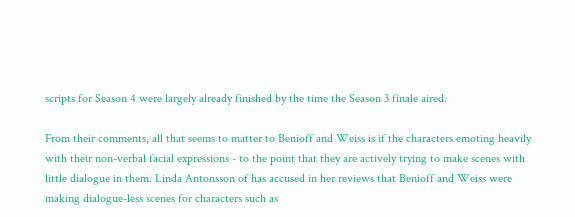scripts for Season 4 were largely already finished by the time the Season 3 finale aired.

From their comments, all that seems to matter to Benioff and Weiss is if the characters emoting heavily with their non-verbal facial expressions - to the point that they are actively trying to make scenes with little dialogue in them. Linda Antonsson of has accused in her reviews that Benioff and Weiss were making dialogue-less scenes for characters such as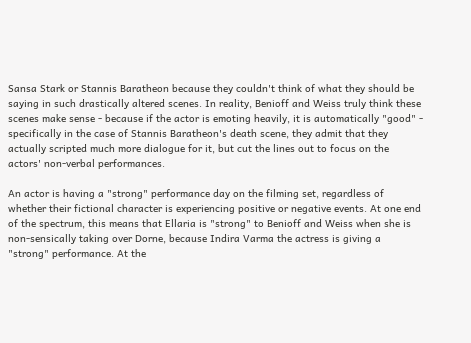Sansa Stark or Stannis Baratheon because they couldn't think of what they should be saying in such drastically altered scenes. In reality, Benioff and Weiss truly think these scenes make sense - because if the actor is emoting heavily, it is automatically "good" - specifically in the case of Stannis Baratheon's death scene, they admit that they actually scripted much more dialogue for it, but cut the lines out to focus on the actors' non-verbal performances.

An actor is having a "strong" performance day on the filming set, regardless of whether their fictional character is experiencing positive or negative events. At one end of the spectrum, this means that Ellaria is "strong" to Benioff and Weiss when she is non-sensically taking over Dorne, because Indira Varma the actress is giving a "strong" performance. At the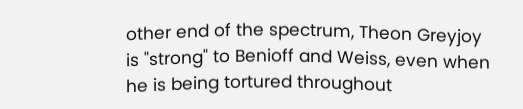other end of the spectrum, Theon Greyjoy is "strong" to Benioff and Weiss, even when he is being tortured throughout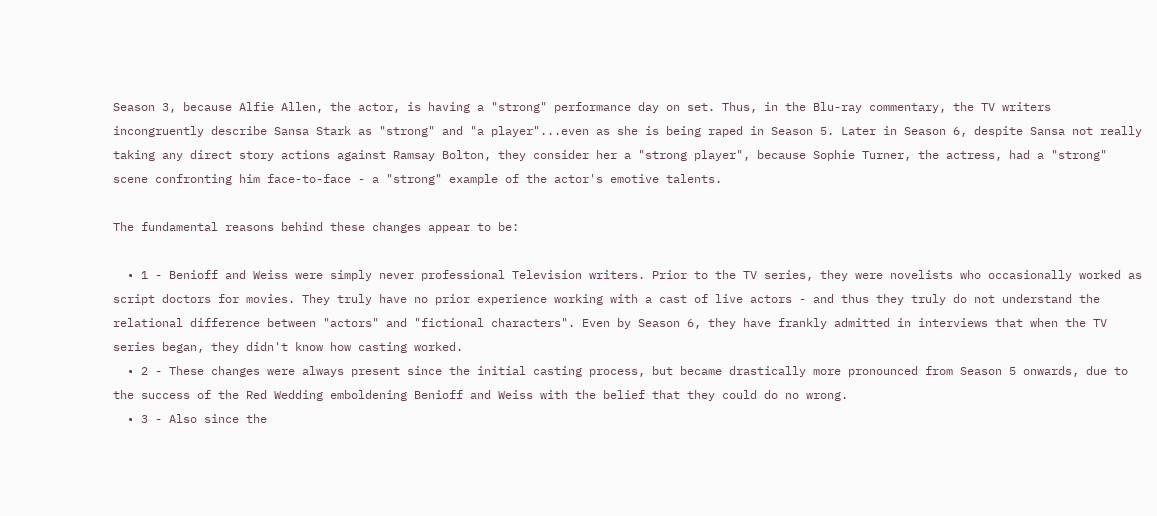Season 3, because Alfie Allen, the actor, is having a "strong" performance day on set. Thus, in the Blu-ray commentary, the TV writers incongruently describe Sansa Stark as "strong" and "a player"...even as she is being raped in Season 5. Later in Season 6, despite Sansa not really taking any direct story actions against Ramsay Bolton, they consider her a "strong player", because Sophie Turner, the actress, had a "strong" scene confronting him face-to-face - a "strong" example of the actor's emotive talents.

The fundamental reasons behind these changes appear to be:

  • 1 - Benioff and Weiss were simply never professional Television writers. Prior to the TV series, they were novelists who occasionally worked as script doctors for movies. They truly have no prior experience working with a cast of live actors - and thus they truly do not understand the relational difference between "actors" and "fictional characters". Even by Season 6, they have frankly admitted in interviews that when the TV series began, they didn't know how casting worked.
  • 2 - These changes were always present since the initial casting process, but became drastically more pronounced from Season 5 onwards, due to the success of the Red Wedding emboldening Benioff and Weiss with the belief that they could do no wrong.
  • 3 - Also since the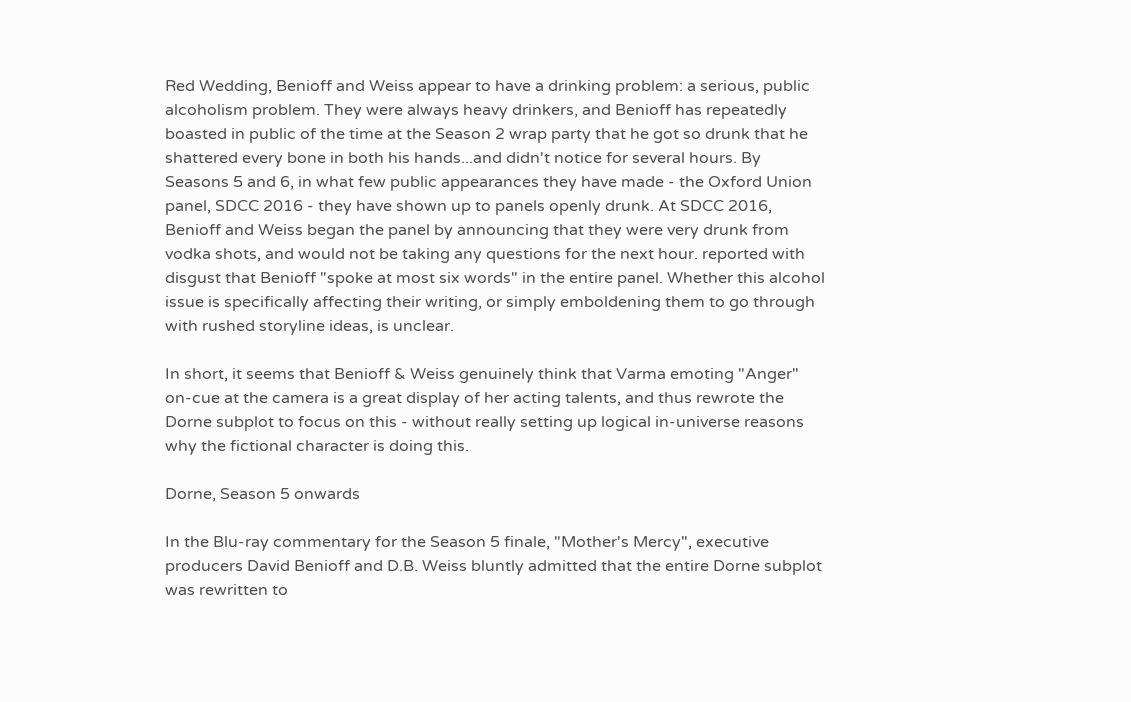Red Wedding, Benioff and Weiss appear to have a drinking problem: a serious, public alcoholism problem. They were always heavy drinkers, and Benioff has repeatedly boasted in public of the time at the Season 2 wrap party that he got so drunk that he shattered every bone in both his hands...and didn't notice for several hours. By Seasons 5 and 6, in what few public appearances they have made - the Oxford Union panel, SDCC 2016 - they have shown up to panels openly drunk. At SDCC 2016, Benioff and Weiss began the panel by announcing that they were very drunk from vodka shots, and would not be taking any questions for the next hour. reported with disgust that Benioff "spoke at most six words" in the entire panel. Whether this alcohol issue is specifically affecting their writing, or simply emboldening them to go through with rushed storyline ideas, is unclear.

In short, it seems that Benioff & Weiss genuinely think that Varma emoting "Anger" on-cue at the camera is a great display of her acting talents, and thus rewrote the Dorne subplot to focus on this - without really setting up logical in-universe reasons why the fictional character is doing this.

Dorne, Season 5 onwards

In the Blu-ray commentary for the Season 5 finale, "Mother's Mercy", executive producers David Benioff and D.B. Weiss bluntly admitted that the entire Dorne subplot was rewritten to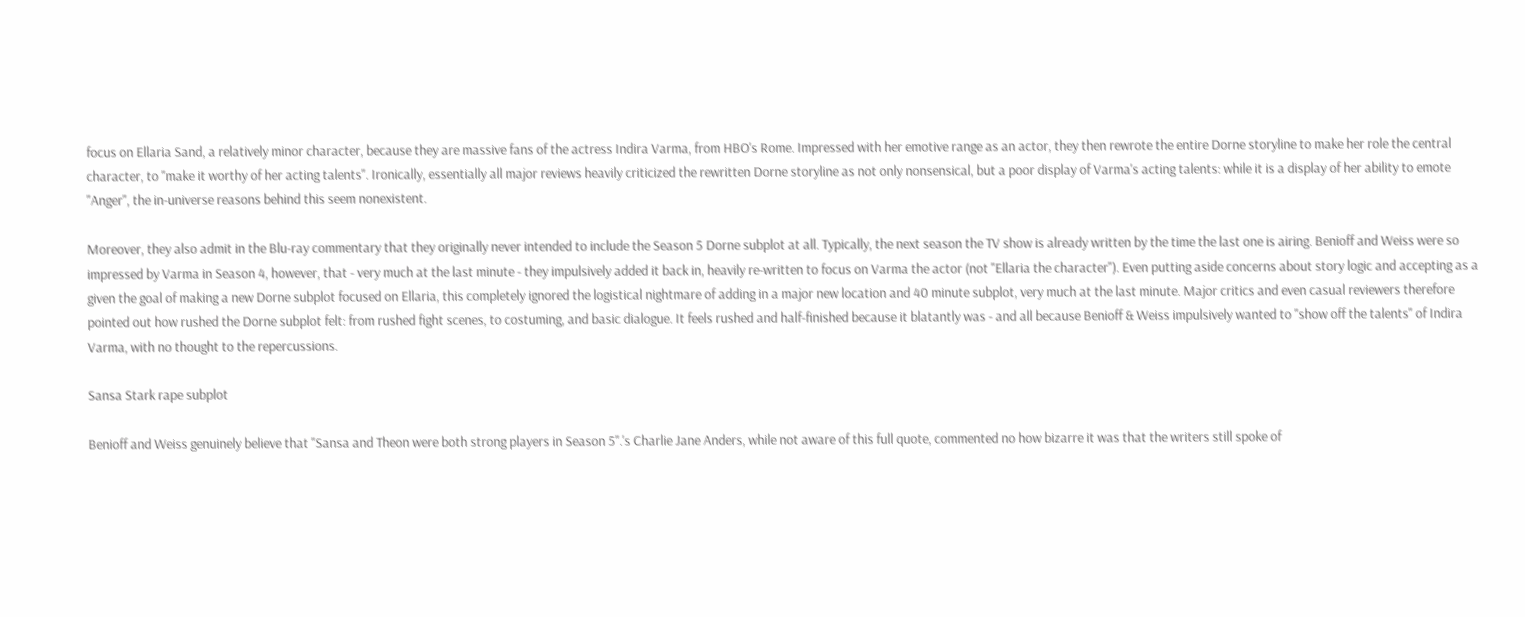focus on Ellaria Sand, a relatively minor character, because they are massive fans of the actress Indira Varma, from HBO's Rome. Impressed with her emotive range as an actor, they then rewrote the entire Dorne storyline to make her role the central character, to "make it worthy of her acting talents". Ironically, essentially all major reviews heavily criticized the rewritten Dorne storyline as not only nonsensical, but a poor display of Varma's acting talents: while it is a display of her ability to emote "Anger", the in-universe reasons behind this seem nonexistent.

Moreover, they also admit in the Blu-ray commentary that they originally never intended to include the Season 5 Dorne subplot at all. Typically, the next season the TV show is already written by the time the last one is airing. Benioff and Weiss were so impressed by Varma in Season 4, however, that - very much at the last minute - they impulsively added it back in, heavily re-written to focus on Varma the actor (not "Ellaria the character"). Even putting aside concerns about story logic and accepting as a given the goal of making a new Dorne subplot focused on Ellaria, this completely ignored the logistical nightmare of adding in a major new location and 40 minute subplot, very much at the last minute. Major critics and even casual reviewers therefore pointed out how rushed the Dorne subplot felt: from rushed fight scenes, to costuming, and basic dialogue. It feels rushed and half-finished because it blatantly was - and all because Benioff & Weiss impulsively wanted to "show off the talents" of Indira Varma, with no thought to the repercussions.

Sansa Stark rape subplot

Benioff and Weiss genuinely believe that "Sansa and Theon were both strong players in Season 5".'s Charlie Jane Anders, while not aware of this full quote, commented no how bizarre it was that the writers still spoke of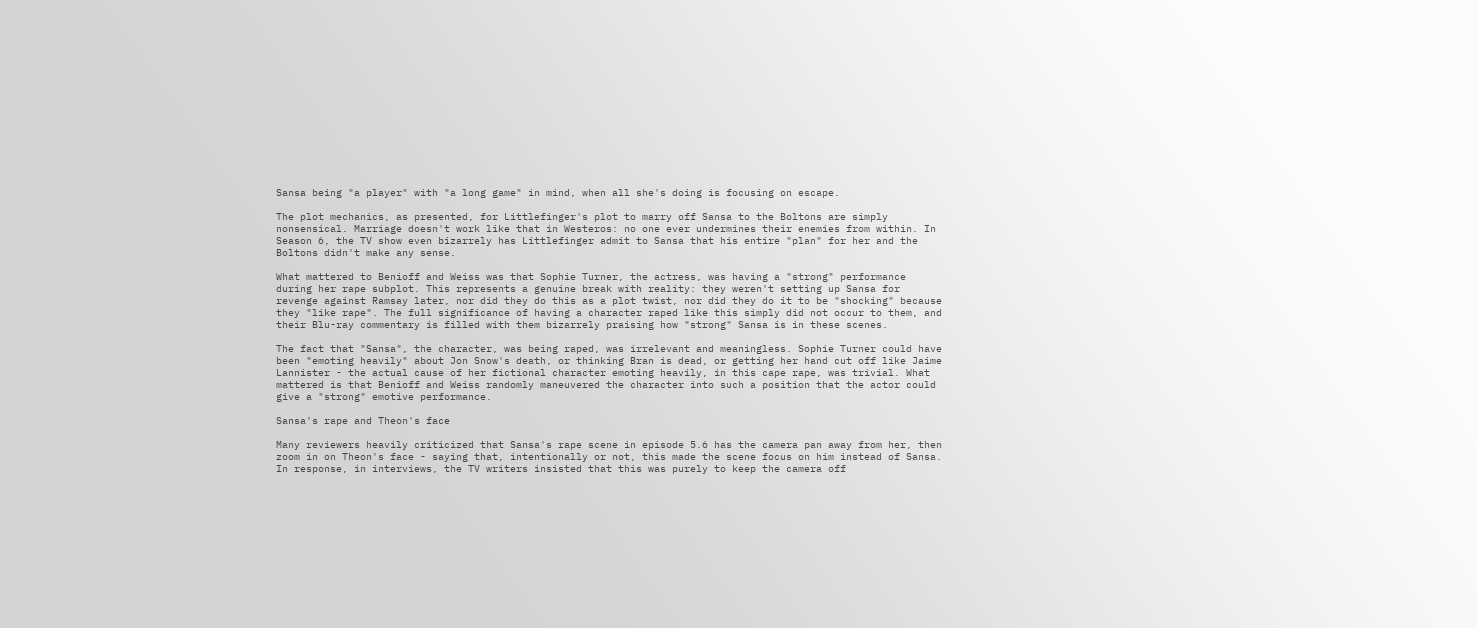Sansa being "a player" with "a long game" in mind, when all she's doing is focusing on escape.

The plot mechanics, as presented, for Littlefinger's plot to marry off Sansa to the Boltons are simply nonsensical. Marriage doesn't work like that in Westeros: no one ever undermines their enemies from within. In Season 6, the TV show even bizarrely has Littlefinger admit to Sansa that his entire "plan" for her and the Boltons didn't make any sense.

What mattered to Benioff and Weiss was that Sophie Turner, the actress, was having a "strong" performance during her rape subplot. This represents a genuine break with reality: they weren't setting up Sansa for revenge against Ramsay later, nor did they do this as a plot twist, nor did they do it to be "shocking" because they "like rape". The full significance of having a character raped like this simply did not occur to them, and their Blu-ray commentary is filled with them bizarrely praising how "strong" Sansa is in these scenes.

The fact that "Sansa", the character, was being raped, was irrelevant and meaningless. Sophie Turner could have been "emoting heavily" about Jon Snow's death, or thinking Bran is dead, or getting her hand cut off like Jaime Lannister - the actual cause of her fictional character emoting heavily, in this cape rape, was trivial. What mattered is that Benioff and Weiss randomly maneuvered the character into such a position that the actor could give a "strong" emotive performance.

Sansa's rape and Theon's face

Many reviewers heavily criticized that Sansa's rape scene in episode 5.6 has the camera pan away from her, then zoom in on Theon's face - saying that, intentionally or not, this made the scene focus on him instead of Sansa. In response, in interviews, the TV writers insisted that this was purely to keep the camera off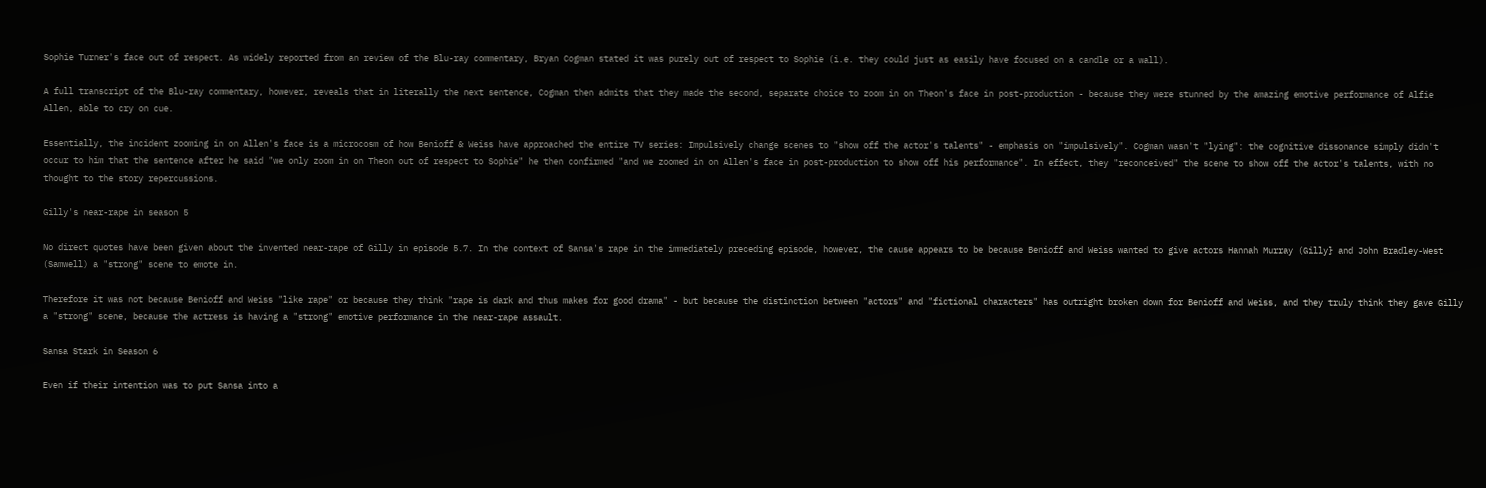Sophie Turner's face out of respect. As widely reported from an review of the Blu-ray commentary, Bryan Cogman stated it was purely out of respect to Sophie (i.e. they could just as easily have focused on a candle or a wall).

A full transcript of the Blu-ray commentary, however, reveals that in literally the next sentence, Cogman then admits that they made the second, separate choice to zoom in on Theon's face in post-production - because they were stunned by the amazing emotive performance of Alfie Allen, able to cry on cue.

Essentially, the incident zooming in on Allen's face is a microcosm of how Benioff & Weiss have approached the entire TV series: Impulsively change scenes to "show off the actor's talents" - emphasis on "impulsively". Cogman wasn't "lying": the cognitive dissonance simply didn't occur to him that the sentence after he said "we only zoom in on Theon out of respect to Sophie" he then confirmed "and we zoomed in on Allen's face in post-production to show off his performance". In effect, they "reconceived" the scene to show off the actor's talents, with no thought to the story repercussions.

Gilly's near-rape in season 5

No direct quotes have been given about the invented near-rape of Gilly in episode 5.7. In the context of Sansa's rape in the immediately preceding episode, however, the cause appears to be because Benioff and Weiss wanted to give actors Hannah Murray (Gilly} and John Bradley-West (Samwell) a "strong" scene to emote in.

Therefore it was not because Benioff and Weiss "like rape" or because they think "rape is dark and thus makes for good drama" - but because the distinction between "actors" and "fictional characters" has outright broken down for Benioff and Weiss, and they truly think they gave Gilly a "strong" scene, because the actress is having a "strong" emotive performance in the near-rape assault.

Sansa Stark in Season 6

Even if their intention was to put Sansa into a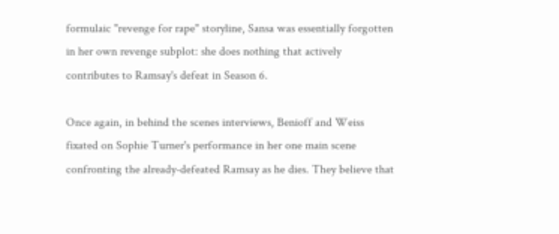formulaic "revenge for rape" storyline, Sansa was essentially forgotten in her own revenge subplot: she does nothing that actively contributes to Ramsay's defeat in Season 6.

Once again, in behind the scenes interviews, Benioff and Weiss fixated on Sophie Turner's performance in her one main scene confronting the already-defeated Ramsay as he dies. They believe that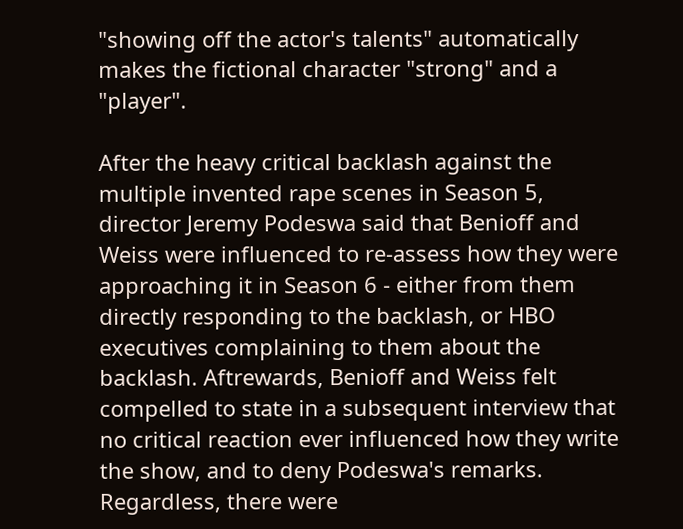"showing off the actor's talents" automatically makes the fictional character "strong" and a "player".

After the heavy critical backlash against the multiple invented rape scenes in Season 5, director Jeremy Podeswa said that Benioff and Weiss were influenced to re-assess how they were approaching it in Season 6 - either from them directly responding to the backlash, or HBO executives complaining to them about the backlash. Aftrewards, Benioff and Weiss felt compelled to state in a subsequent interview that no critical reaction ever influenced how they write the show, and to deny Podeswa's remarks. Regardless, there were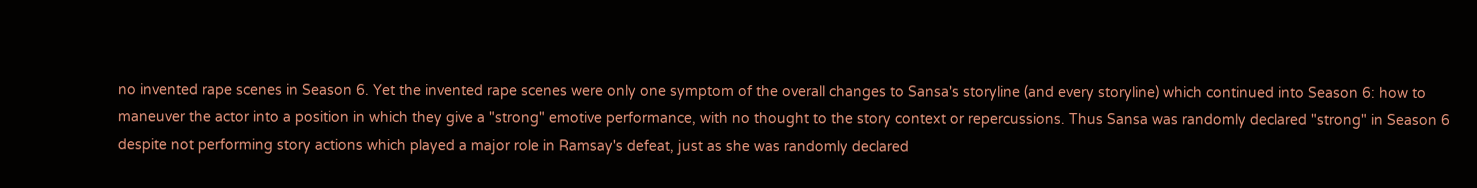no invented rape scenes in Season 6. Yet the invented rape scenes were only one symptom of the overall changes to Sansa's storyline (and every storyline) which continued into Season 6: how to maneuver the actor into a position in which they give a "strong" emotive performance, with no thought to the story context or repercussions. Thus Sansa was randomly declared "strong" in Season 6 despite not performing story actions which played a major role in Ramsay's defeat, just as she was randomly declared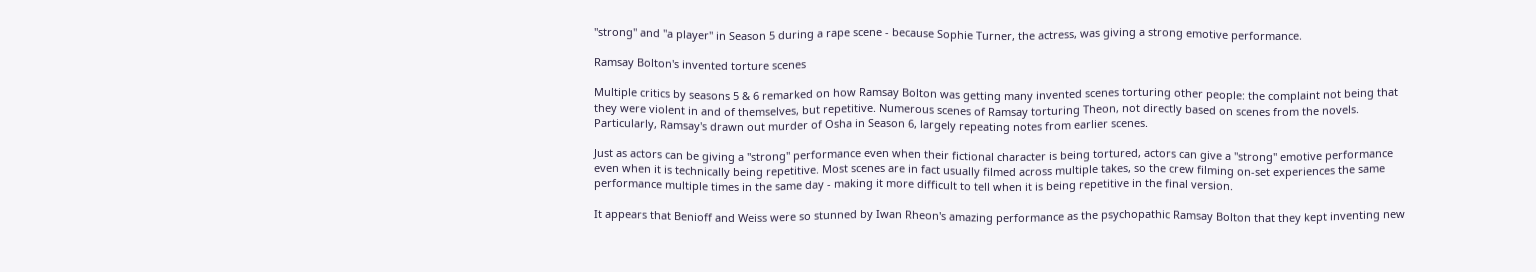"strong" and "a player" in Season 5 during a rape scene - because Sophie Turner, the actress, was giving a strong emotive performance.

Ramsay Bolton's invented torture scenes

Multiple critics by seasons 5 & 6 remarked on how Ramsay Bolton was getting many invented scenes torturing other people: the complaint not being that they were violent in and of themselves, but repetitive. Numerous scenes of Ramsay torturing Theon, not directly based on scenes from the novels. Particularly, Ramsay's drawn out murder of Osha in Season 6, largely repeating notes from earlier scenes.

Just as actors can be giving a "strong" performance even when their fictional character is being tortured, actors can give a "strong" emotive performance even when it is technically being repetitive. Most scenes are in fact usually filmed across multiple takes, so the crew filming on-set experiences the same performance multiple times in the same day - making it more difficult to tell when it is being repetitive in the final version.

It appears that Benioff and Weiss were so stunned by Iwan Rheon's amazing performance as the psychopathic Ramsay Bolton that they kept inventing new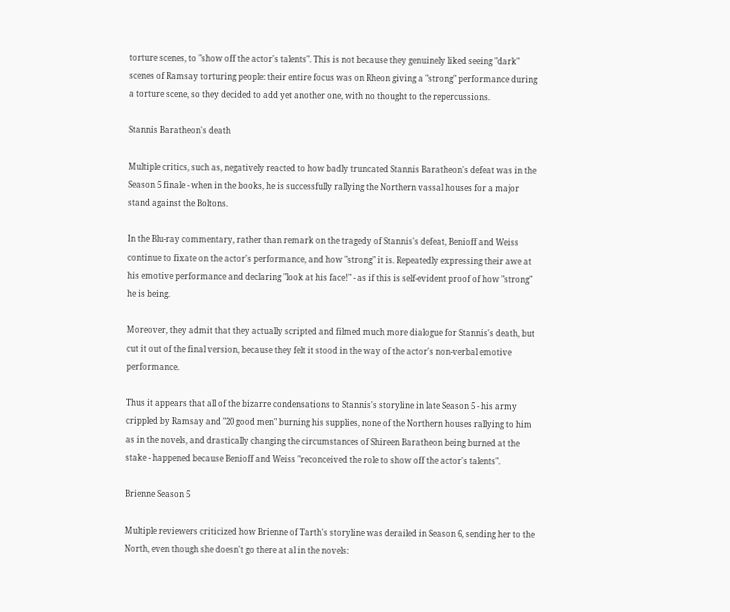torture scenes, to "show off the actor's talents". This is not because they genuinely liked seeing "dark" scenes of Ramsay torturing people: their entire focus was on Rheon giving a "strong" performance during a torture scene, so they decided to add yet another one, with no thought to the repercussions.

Stannis Baratheon's death

Multiple critics, such as, negatively reacted to how badly truncated Stannis Baratheon's defeat was in the Season 5 finale - when in the books, he is successfully rallying the Northern vassal houses for a major stand against the Boltons.

In the Blu-ray commentary, rather than remark on the tragedy of Stannis's defeat, Benioff and Weiss continue to fixate on the actor's performance, and how "strong" it is. Repeatedly expressing their awe at his emotive performance and declaring "look at his face!" - as if this is self-evident proof of how "strong" he is being.

Moreover, they admit that they actually scripted and filmed much more dialogue for Stannis's death, but cut it out of the final version, because they felt it stood in the way of the actor's non-verbal emotive performance.

Thus it appears that all of the bizarre condensations to Stannis's storyline in late Season 5 - his army crippled by Ramsay and "20 good men" burning his supplies, none of the Northern houses rallying to him as in the novels, and drastically changing the circumstances of Shireen Baratheon being burned at the stake - happened because Benioff and Weiss "reconceived the role to show off the actor's talents".

Brienne Season 5

Multiple reviewers criticized how Brienne of Tarth's storyline was derailed in Season 6, sending her to the North, even though she doesn't go there at al in the novels: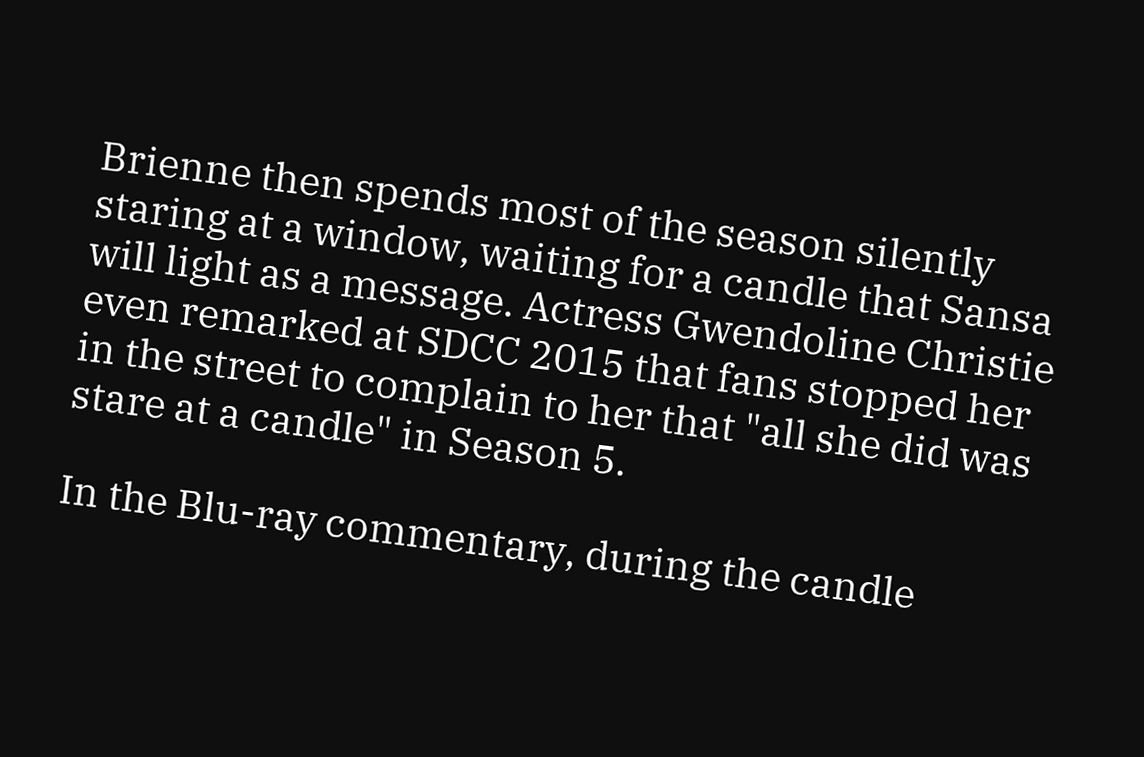Brienne then spends most of the season silently staring at a window, waiting for a candle that Sansa will light as a message. Actress Gwendoline Christie even remarked at SDCC 2015 that fans stopped her in the street to complain to her that "all she did was stare at a candle" in Season 5.

In the Blu-ray commentary, during the candle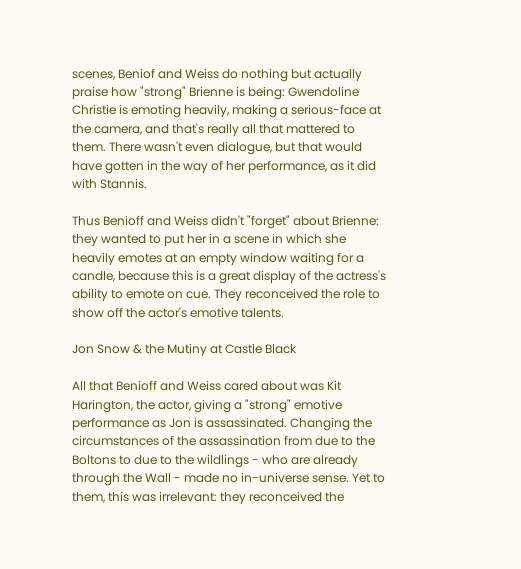scenes, Beniof and Weiss do nothing but actually praise how "strong" Brienne is being: Gwendoline Christie is emoting heavily, making a serious-face at the camera, and that's really all that mattered to them. There wasn't even dialogue, but that would have gotten in the way of her performance, as it did with Stannis.

Thus Benioff and Weiss didn't "forget" about Brienne: they wanted to put her in a scene in which she heavily emotes at an empty window waiting for a candle, because this is a great display of the actress's ability to emote on cue. They reconceived the role to show off the actor's emotive talents.

Jon Snow & the Mutiny at Castle Black

All that Benioff and Weiss cared about was Kit Harington, the actor, giving a "strong" emotive performance as Jon is assassinated. Changing the circumstances of the assassination from due to the Boltons to due to the wildlings - who are already through the Wall - made no in-universe sense. Yet to them, this was irrelevant: they reconceived the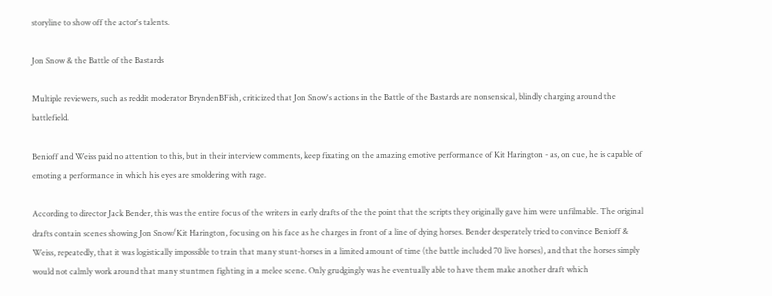storyline to show off the actor's talents.

Jon Snow & the Battle of the Bastards

Multiple reviewers, such as reddit moderator BryndenBFish, criticized that Jon Snow's actions in the Battle of the Bastards are nonsensical, blindly charging around the battlefield.

Benioff and Weiss paid no attention to this, but in their interview comments, keep fixating on the amazing emotive performance of Kit Harington - as, on cue, he is capable of emoting a performance in which his eyes are smoldering with rage.

According to director Jack Bender, this was the entire focus of the writers in early drafts of the the point that the scripts they originally gave him were unfilmable. The original drafts contain scenes showing Jon Snow/Kit Harington, focusing on his face as he charges in front of a line of dying horses. Bender desperately tried to convince Benioff & Weiss, repeatedly, that it was logistically impossible to train that many stunt-horses in a limited amount of time (the battle included 70 live horses), and that the horses simply would not calmly work around that many stuntmen fighting in a melee scene. Only grudgingly was he eventually able to have them make another draft which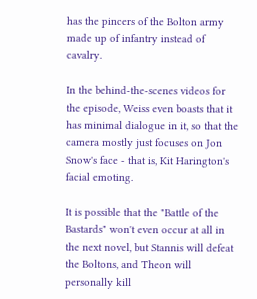has the pincers of the Bolton army made up of infantry instead of cavalry.

In the behind-the-scenes videos for the episode, Weiss even boasts that it has minimal dialogue in it, so that the camera mostly just focuses on Jon Snow's face - that is, Kit Harington's facial emoting.

It is possible that the "Battle of the Bastards" won't even occur at all in the next novel, but Stannis will defeat the Boltons, and Theon will personally kill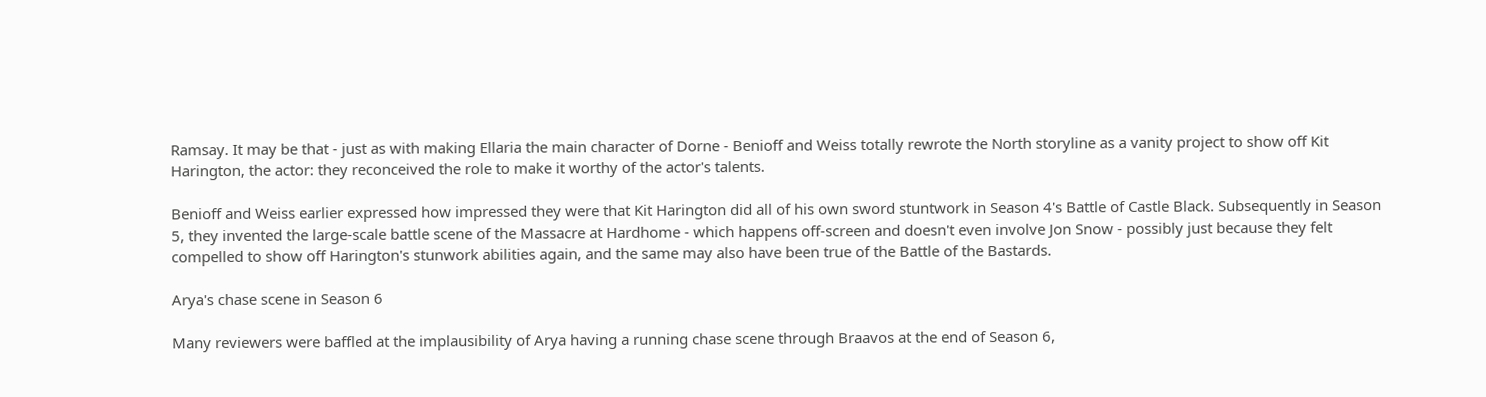Ramsay. It may be that - just as with making Ellaria the main character of Dorne - Benioff and Weiss totally rewrote the North storyline as a vanity project to show off Kit Harington, the actor: they reconceived the role to make it worthy of the actor's talents.

Benioff and Weiss earlier expressed how impressed they were that Kit Harington did all of his own sword stuntwork in Season 4's Battle of Castle Black. Subsequently in Season 5, they invented the large-scale battle scene of the Massacre at Hardhome - which happens off-screen and doesn't even involve Jon Snow - possibly just because they felt compelled to show off Harington's stunwork abilities again, and the same may also have been true of the Battle of the Bastards.

Arya's chase scene in Season 6

Many reviewers were baffled at the implausibility of Arya having a running chase scene through Braavos at the end of Season 6,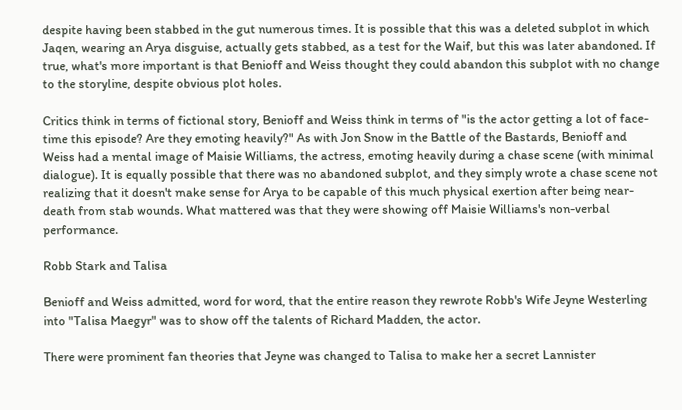despite having been stabbed in the gut numerous times. It is possible that this was a deleted subplot in which Jaqen, wearing an Arya disguise, actually gets stabbed, as a test for the Waif, but this was later abandoned. If true, what's more important is that Benioff and Weiss thought they could abandon this subplot with no change to the storyline, despite obvious plot holes.

Critics think in terms of fictional story, Benioff and Weiss think in terms of "is the actor getting a lot of face-time this episode? Are they emoting heavily?" As with Jon Snow in the Battle of the Bastards, Benioff and Weiss had a mental image of Maisie Williams, the actress, emoting heavily during a chase scene (with minimal dialogue). It is equally possible that there was no abandoned subplot, and they simply wrote a chase scene not realizing that it doesn't make sense for Arya to be capable of this much physical exertion after being near-death from stab wounds. What mattered was that they were showing off Maisie Williams's non-verbal performance.

Robb Stark and Talisa

Benioff and Weiss admitted, word for word, that the entire reason they rewrote Robb's Wife Jeyne Westerling into "Talisa Maegyr" was to show off the talents of Richard Madden, the actor.

There were prominent fan theories that Jeyne was changed to Talisa to make her a secret Lannister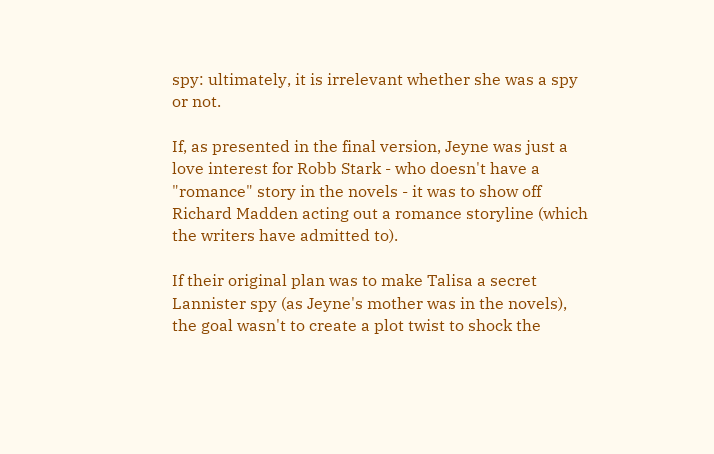spy: ultimately, it is irrelevant whether she was a spy or not.

If, as presented in the final version, Jeyne was just a love interest for Robb Stark - who doesn't have a "romance" story in the novels - it was to show off Richard Madden acting out a romance storyline (which the writers have admitted to).

If their original plan was to make Talisa a secret Lannister spy (as Jeyne's mother was in the novels), the goal wasn't to create a plot twist to shock the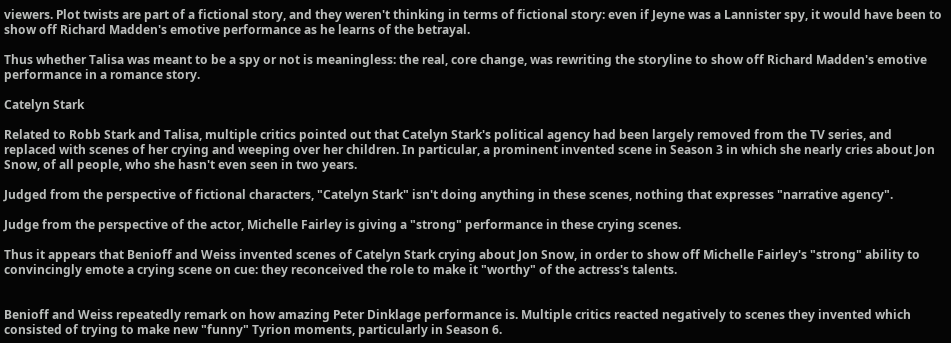viewers. Plot twists are part of a fictional story, and they weren't thinking in terms of fictional story: even if Jeyne was a Lannister spy, it would have been to show off Richard Madden's emotive performance as he learns of the betrayal.

Thus whether Talisa was meant to be a spy or not is meaningless: the real, core change, was rewriting the storyline to show off Richard Madden's emotive performance in a romance story.

Catelyn Stark

Related to Robb Stark and Talisa, multiple critics pointed out that Catelyn Stark's political agency had been largely removed from the TV series, and replaced with scenes of her crying and weeping over her children. In particular, a prominent invented scene in Season 3 in which she nearly cries about Jon Snow, of all people, who she hasn't even seen in two years.

Judged from the perspective of fictional characters, "Catelyn Stark" isn't doing anything in these scenes, nothing that expresses "narrative agency".

Judge from the perspective of the actor, Michelle Fairley is giving a "strong" performance in these crying scenes.

Thus it appears that Benioff and Weiss invented scenes of Catelyn Stark crying about Jon Snow, in order to show off Michelle Fairley's "strong" ability to convincingly emote a crying scene on cue: they reconceived the role to make it "worthy" of the actress's talents.


Benioff and Weiss repeatedly remark on how amazing Peter Dinklage performance is. Multiple critics reacted negatively to scenes they invented which consisted of trying to make new "funny" Tyrion moments, particularly in Season 6.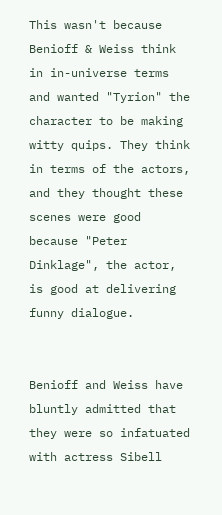This wasn't because Benioff & Weiss think in in-universe terms and wanted "Tyrion" the character to be making witty quips. They think in terms of the actors, and they thought these scenes were good because "Peter Dinklage", the actor, is good at delivering funny dialogue.


Benioff and Weiss have bluntly admitted that they were so infatuated with actress Sibell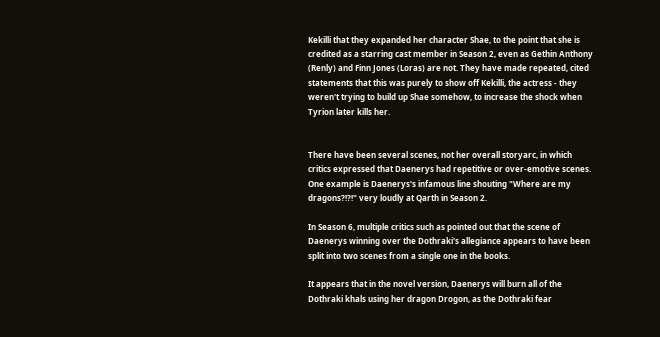Kekilli that they expanded her character Shae, to the point that she is credited as a starring cast member in Season 2, even as Gethin Anthony (Renly) and Finn Jones (Loras) are not. They have made repeated, cited statements that this was purely to show off Kekilli, the actress - they weren't trying to build up Shae somehow, to increase the shock when Tyrion later kills her.


There have been several scenes, not her overall storyarc, in which critics expressed that Daenerys had repetitive or over-emotive scenes. One example is Daenerys's infamous line shouting "Where are my dragons?!?!" very loudly at Qarth in Season 2.

In Season 6, multiple critics such as pointed out that the scene of Daenerys winning over the Dothraki's allegiance appears to have been split into two scenes from a single one in the books.

It appears that in the novel version, Daenerys will burn all of the Dothraki khals using her dragon Drogon, as the Dothraki fear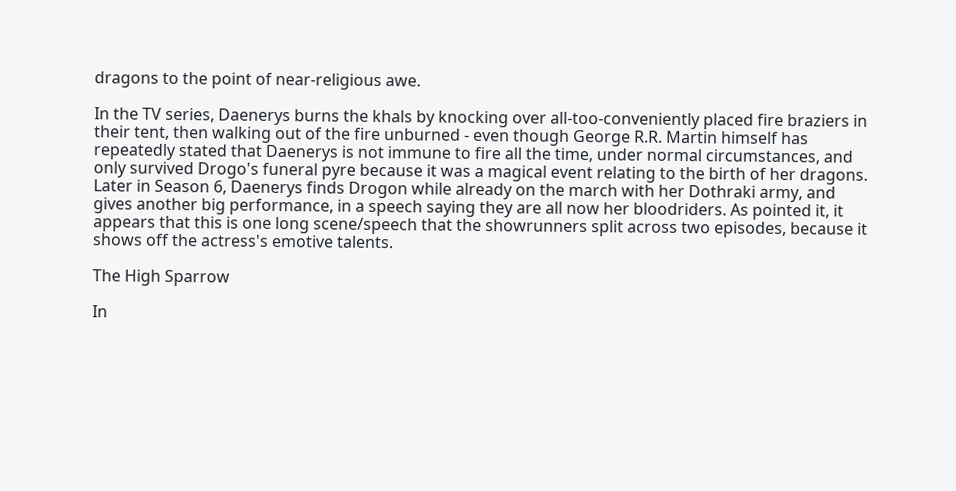dragons to the point of near-religious awe.

In the TV series, Daenerys burns the khals by knocking over all-too-conveniently placed fire braziers in their tent, then walking out of the fire unburned - even though George R.R. Martin himself has repeatedly stated that Daenerys is not immune to fire all the time, under normal circumstances, and only survived Drogo's funeral pyre because it was a magical event relating to the birth of her dragons. Later in Season 6, Daenerys finds Drogon while already on the march with her Dothraki army, and gives another big performance, in a speech saying they are all now her bloodriders. As pointed it, it appears that this is one long scene/speech that the showrunners split across two episodes, because it shows off the actress's emotive talents.

The High Sparrow

In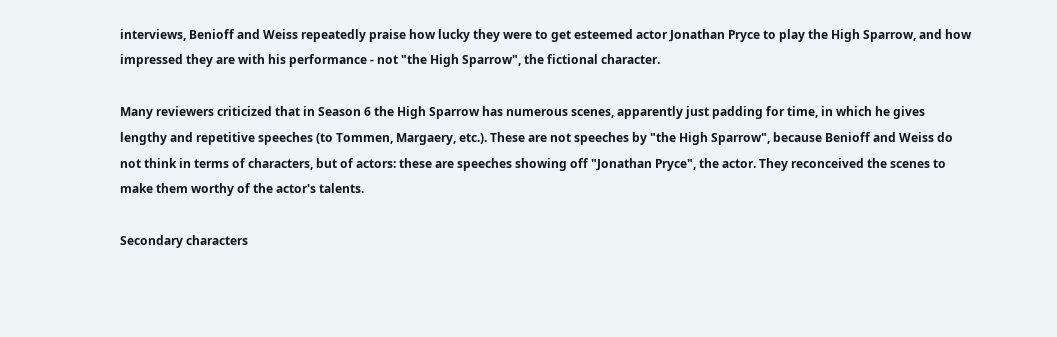interviews, Benioff and Weiss repeatedly praise how lucky they were to get esteemed actor Jonathan Pryce to play the High Sparrow, and how impressed they are with his performance - not "the High Sparrow", the fictional character.

Many reviewers criticized that in Season 6 the High Sparrow has numerous scenes, apparently just padding for time, in which he gives lengthy and repetitive speeches (to Tommen, Margaery, etc.). These are not speeches by "the High Sparrow", because Benioff and Weiss do not think in terms of characters, but of actors: these are speeches showing off "Jonathan Pryce", the actor. They reconceived the scenes to make them worthy of the actor's talents.

Secondary characters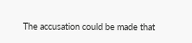The accusation could be made that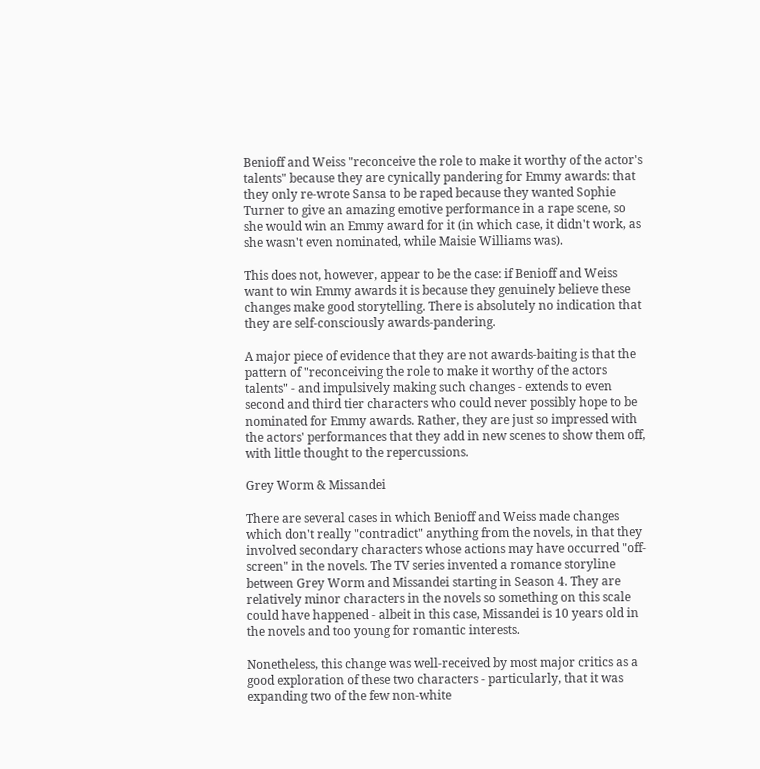Benioff and Weiss "reconceive the role to make it worthy of the actor's talents" because they are cynically pandering for Emmy awards: that they only re-wrote Sansa to be raped because they wanted Sophie Turner to give an amazing emotive performance in a rape scene, so she would win an Emmy award for it (in which case, it didn't work, as she wasn't even nominated, while Maisie Williams was).

This does not, however, appear to be the case: if Benioff and Weiss want to win Emmy awards it is because they genuinely believe these changes make good storytelling. There is absolutely no indication that they are self-consciously awards-pandering.

A major piece of evidence that they are not awards-baiting is that the pattern of "reconceiving the role to make it worthy of the actors talents" - and impulsively making such changes - extends to even second and third tier characters who could never possibly hope to be nominated for Emmy awards. Rather, they are just so impressed with the actors' performances that they add in new scenes to show them off, with little thought to the repercussions.

Grey Worm & Missandei

There are several cases in which Benioff and Weiss made changes which don't really "contradict" anything from the novels, in that they involved secondary characters whose actions may have occurred "off-screen" in the novels. The TV series invented a romance storyline between Grey Worm and Missandei starting in Season 4. They are relatively minor characters in the novels so something on this scale could have happened - albeit in this case, Missandei is 10 years old in the novels and too young for romantic interests.

Nonetheless, this change was well-received by most major critics as a good exploration of these two characters - particularly, that it was expanding two of the few non-white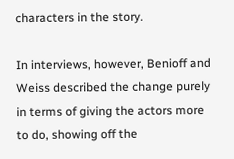characters in the story.

In interviews, however, Benioff and Weiss described the change purely in terms of giving the actors more to do, showing off the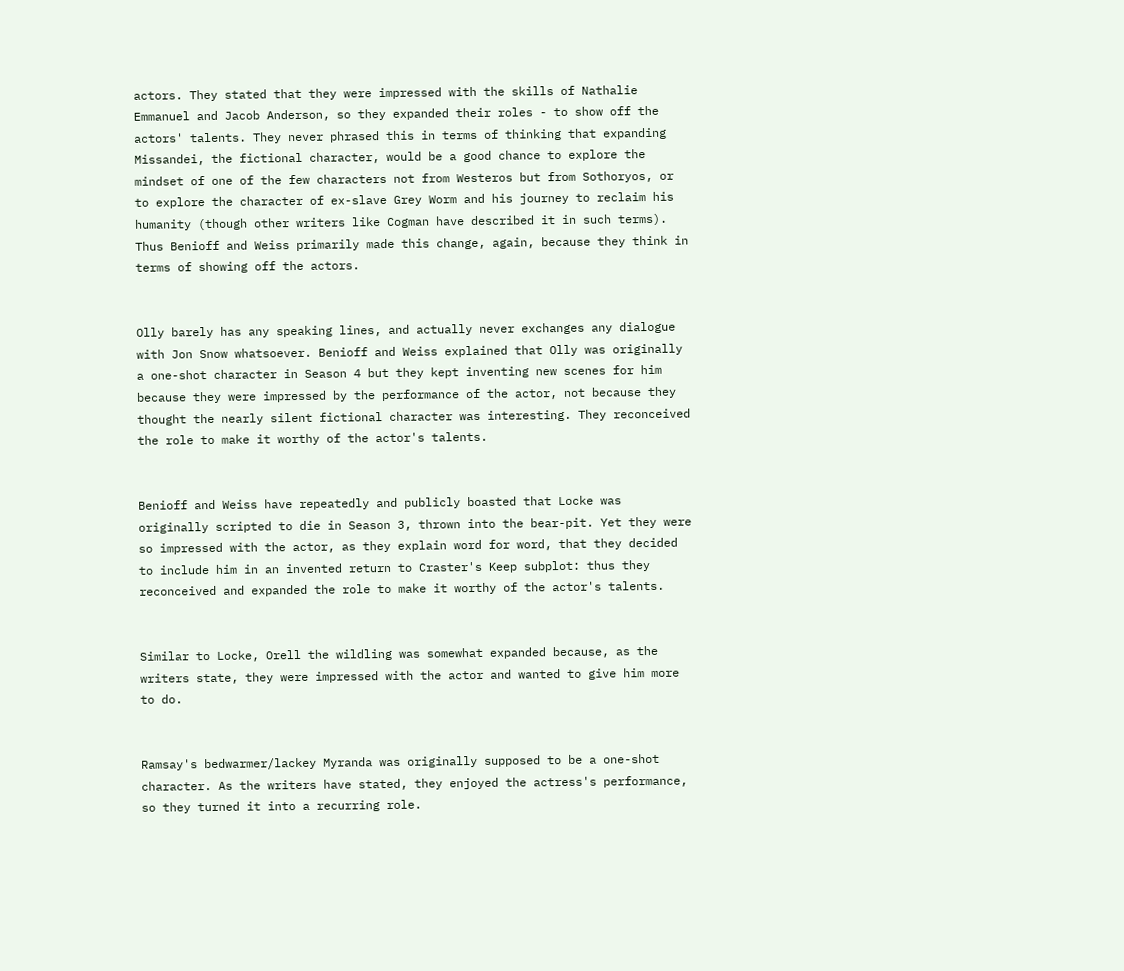actors. They stated that they were impressed with the skills of Nathalie Emmanuel and Jacob Anderson, so they expanded their roles - to show off the actors' talents. They never phrased this in terms of thinking that expanding Missandei, the fictional character, would be a good chance to explore the mindset of one of the few characters not from Westeros but from Sothoryos, or to explore the character of ex-slave Grey Worm and his journey to reclaim his humanity (though other writers like Cogman have described it in such terms). Thus Benioff and Weiss primarily made this change, again, because they think in terms of showing off the actors.


Olly barely has any speaking lines, and actually never exchanges any dialogue with Jon Snow whatsoever. Benioff and Weiss explained that Olly was originally a one-shot character in Season 4 but they kept inventing new scenes for him because they were impressed by the performance of the actor, not because they thought the nearly silent fictional character was interesting. They reconceived the role to make it worthy of the actor's talents.


Benioff and Weiss have repeatedly and publicly boasted that Locke was originally scripted to die in Season 3, thrown into the bear-pit. Yet they were so impressed with the actor, as they explain word for word, that they decided to include him in an invented return to Craster's Keep subplot: thus they reconceived and expanded the role to make it worthy of the actor's talents.


Similar to Locke, Orell the wildling was somewhat expanded because, as the writers state, they were impressed with the actor and wanted to give him more to do.


Ramsay's bedwarmer/lackey Myranda was originally supposed to be a one-shot character. As the writers have stated, they enjoyed the actress's performance, so they turned it into a recurring role.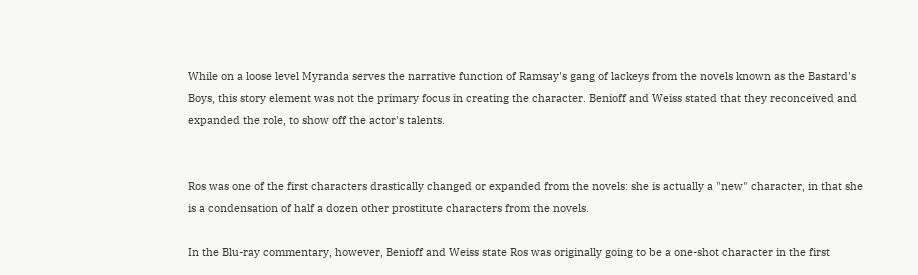While on a loose level Myranda serves the narrative function of Ramsay's gang of lackeys from the novels known as the Bastard's Boys, this story element was not the primary focus in creating the character. Benioff and Weiss stated that they reconceived and expanded the role, to show off the actor's talents.


Ros was one of the first characters drastically changed or expanded from the novels: she is actually a "new" character, in that she is a condensation of half a dozen other prostitute characters from the novels.

In the Blu-ray commentary, however, Benioff and Weiss state Ros was originally going to be a one-shot character in the first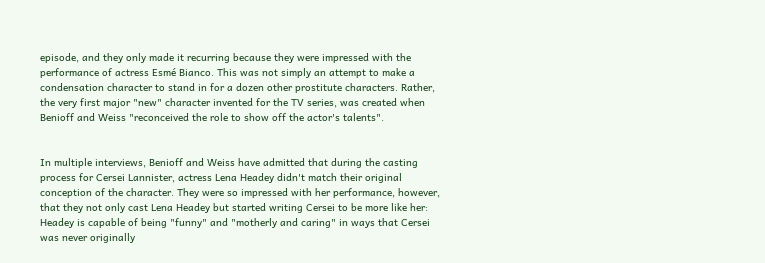episode, and they only made it recurring because they were impressed with the performance of actress Esmé Bianco. This was not simply an attempt to make a condensation character to stand in for a dozen other prostitute characters. Rather, the very first major "new" character invented for the TV series, was created when Benioff and Weiss "reconceived the role to show off the actor's talents".


In multiple interviews, Benioff and Weiss have admitted that during the casting process for Cersei Lannister, actress Lena Headey didn't match their original conception of the character. They were so impressed with her performance, however, that they not only cast Lena Headey but started writing Cersei to be more like her: Headey is capable of being "funny" and "motherly and caring" in ways that Cersei was never originally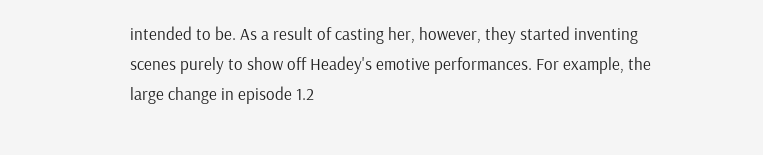intended to be. As a result of casting her, however, they started inventing scenes purely to show off Headey's emotive performances. For example, the large change in episode 1.2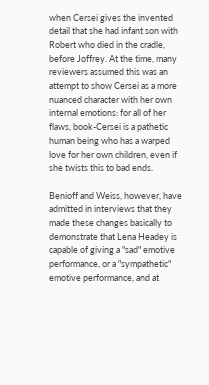when Cersei gives the invented detail that she had infant son with Robert who died in the cradle, before Joffrey. At the time, many reviewers assumed this was an attempt to show Cersei as a more nuanced character with her own internal emotions: for all of her flaws, book-Cersei is a pathetic human being who has a warped love for her own children, even if she twists this to bad ends.

Benioff and Weiss, however, have admitted in interviews that they made these changes basically to demonstrate that Lena Headey is capable of giving a "sad" emotive performance, or a "sympathetic" emotive performance, and at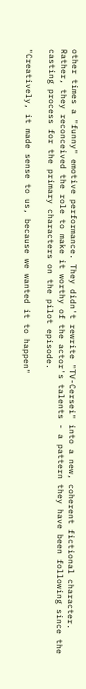other times a "funny" emotive performance. They didn't rewrite "TV-Cersei" into a new, coherent fictional character. Rather, they reconceived the role to make it worthy of the actor's talents - a pattern they have been following since the casting process for the primary characters on the pilot episode.

"Creatively, it made sense to us, because we wanted it to happen"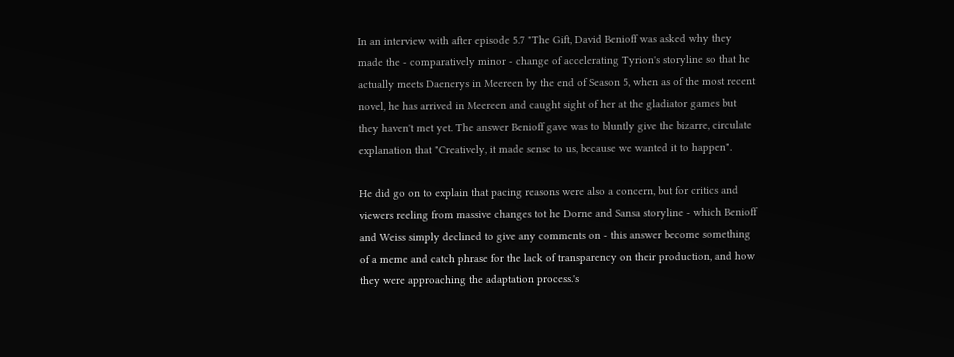In an interview with after episode 5.7 "The Gift, David Benioff was asked why they made the - comparatively minor - change of accelerating Tyrion's storyline so that he actually meets Daenerys in Meereen by the end of Season 5, when as of the most recent novel, he has arrived in Meereen and caught sight of her at the gladiator games but they haven't met yet. The answer Benioff gave was to bluntly give the bizarre, circulate explanation that "Creatively, it made sense to us, because we wanted it to happen".

He did go on to explain that pacing reasons were also a concern, but for critics and viewers reeling from massive changes tot he Dorne and Sansa storyline - which Benioff and Weiss simply declined to give any comments on - this answer become something of a meme and catch phrase for the lack of transparency on their production, and how they were approaching the adaptation process.'s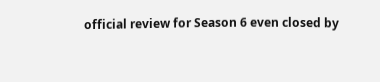official review for Season 6 even closed by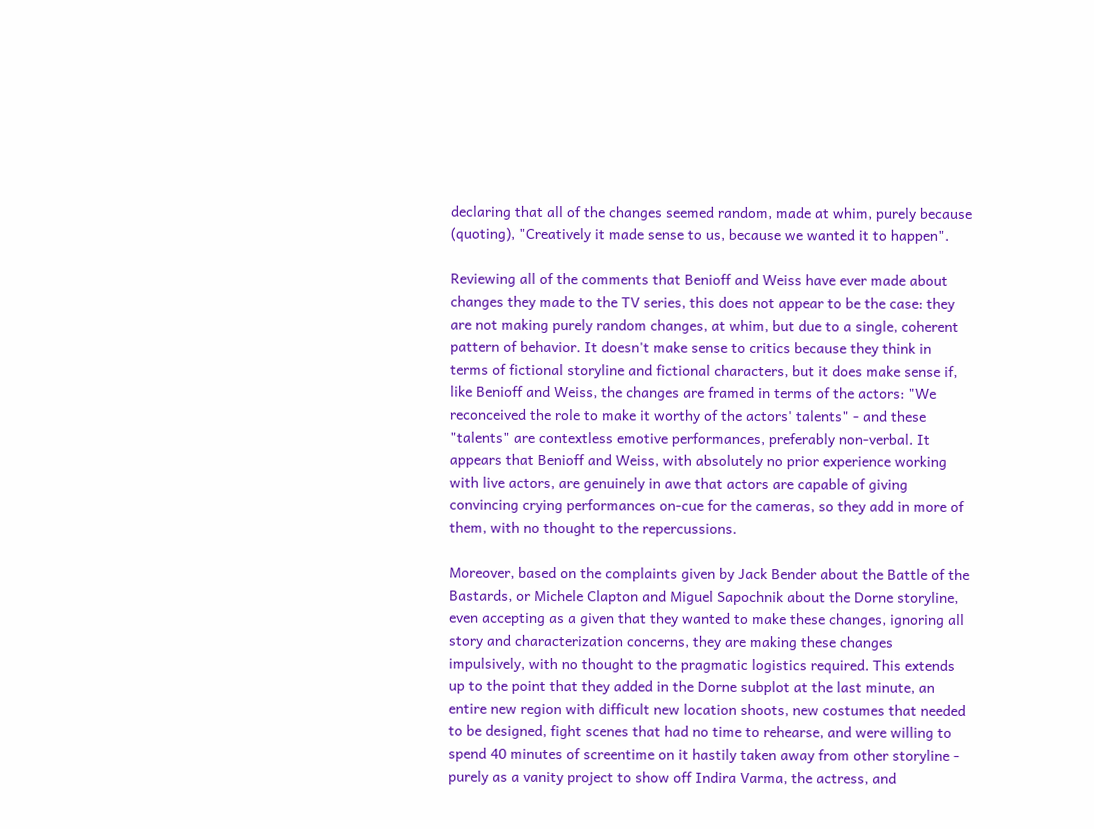declaring that all of the changes seemed random, made at whim, purely because (quoting), "Creatively it made sense to us, because we wanted it to happen".

Reviewing all of the comments that Benioff and Weiss have ever made about changes they made to the TV series, this does not appear to be the case: they are not making purely random changes, at whim, but due to a single, coherent pattern of behavior. It doesn't make sense to critics because they think in terms of fictional storyline and fictional characters, but it does make sense if, like Benioff and Weiss, the changes are framed in terms of the actors: "We reconceived the role to make it worthy of the actors' talents" - and these "talents" are contextless emotive performances, preferably non-verbal. It appears that Benioff and Weiss, with absolutely no prior experience working with live actors, are genuinely in awe that actors are capable of giving convincing crying performances on-cue for the cameras, so they add in more of them, with no thought to the repercussions.

Moreover, based on the complaints given by Jack Bender about the Battle of the Bastards, or Michele Clapton and Miguel Sapochnik about the Dorne storyline, even accepting as a given that they wanted to make these changes, ignoring all story and characterization concerns, they are making these changes impulsively, with no thought to the pragmatic logistics required. This extends up to the point that they added in the Dorne subplot at the last minute, an entire new region with difficult new location shoots, new costumes that needed to be designed, fight scenes that had no time to rehearse, and were willing to spend 40 minutes of screentime on it hastily taken away from other storyline - purely as a vanity project to show off Indira Varma, the actress, and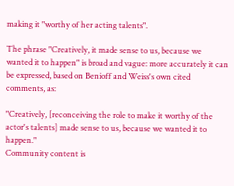making it "worthy of her acting talents".

The phrase "Creatively, it made sense to us, because we wanted it to happen" is broad and vague: more accurately it can be expressed, based on Benioff and Weiss's own cited comments, as:

"Creatively, [reconceiving the role to make it worthy of the actor's talents] made sense to us, because we wanted it to happen."
Community content is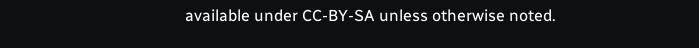available under CC-BY-SA unless otherwise noted.